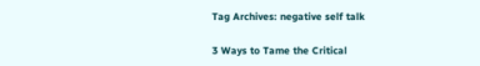Tag Archives: negative self talk

3 Ways to Tame the Critical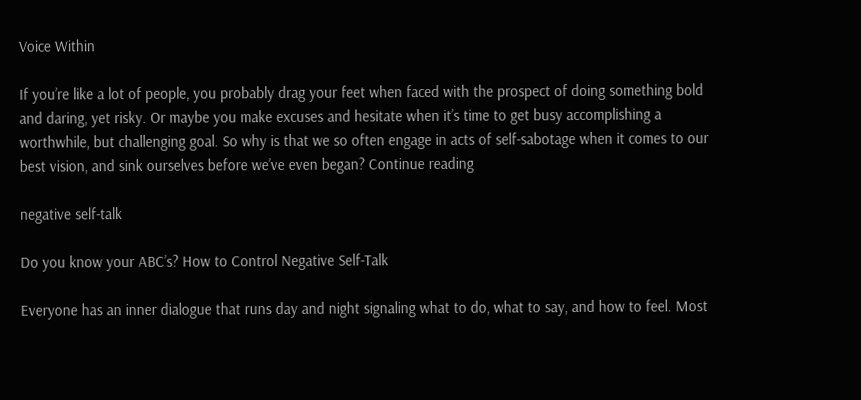Voice Within

If you’re like a lot of people, you probably drag your feet when faced with the prospect of doing something bold and daring, yet risky. Or maybe you make excuses and hesitate when it’s time to get busy accomplishing a worthwhile, but challenging goal. So why is that we so often engage in acts of self-sabotage when it comes to our best vision, and sink ourselves before we’ve even began? Continue reading

negative self-talk

Do you know your ABC’s? How to Control Negative Self-Talk

Everyone has an inner dialogue that runs day and night signaling what to do, what to say, and how to feel. Most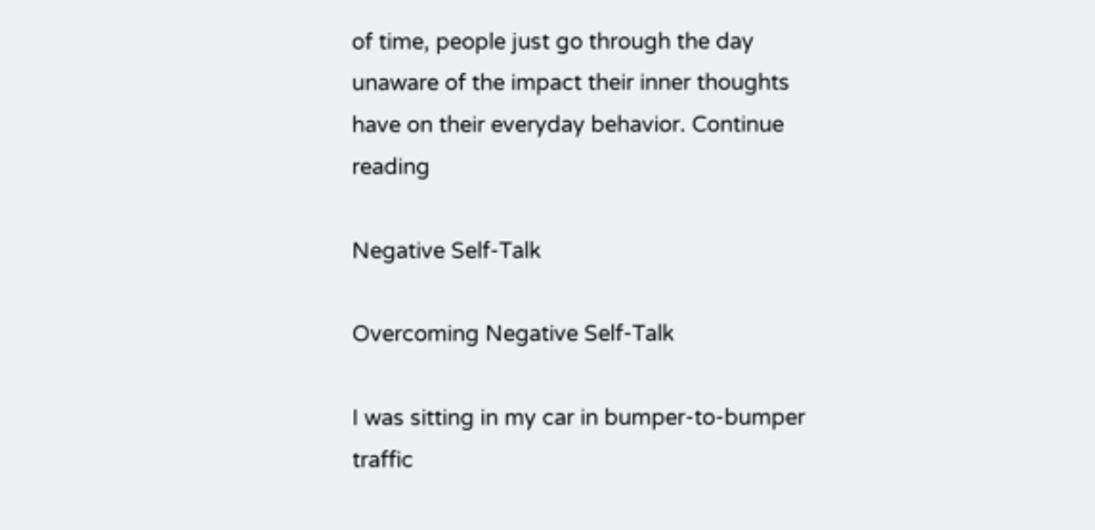of time, people just go through the day unaware of the impact their inner thoughts have on their everyday behavior. Continue reading

Negative Self-Talk

Overcoming Negative Self-Talk

I was sitting in my car in bumper-to-bumper traffic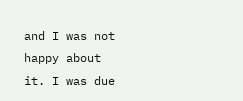and I was not happy about it. I was due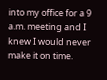into my office for a 9 a.m. meeting and I knew I would never make it on time.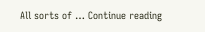All sorts of … Continue reading